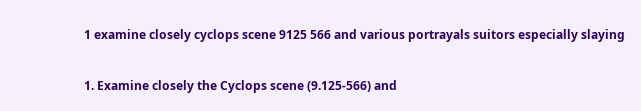1 examine closely cyclops scene 9125 566 and various portrayals suitors especially slaying

1. Examine closely the Cyclops scene (9.125-566) and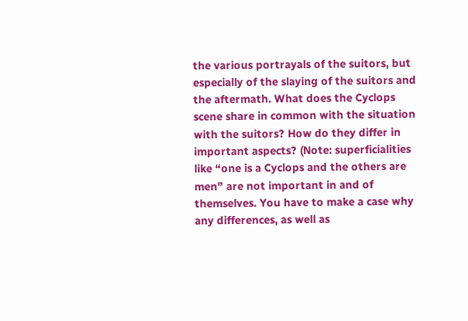the various portrayals of the suitors, but especially of the slaying of the suitors and the aftermath. What does the Cyclops scene share in common with the situation with the suitors? How do they differ in important aspects? (Note: superficialities like “one is a Cyclops and the others are men” are not important in and of themselves. You have to make a case why any differences, as well as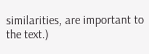similarities, are important to the text.)